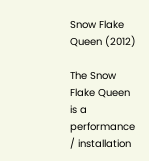Snow Flake Queen (2012)

The Snow Flake Queen is a performance / installation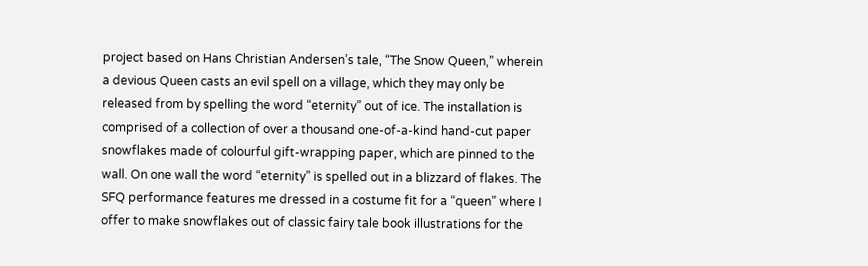project based on Hans Christian Andersen’s tale, “The Snow Queen,” wherein a devious Queen casts an evil spell on a village, which they may only be released from by spelling the word “eternity” out of ice. The installation is comprised of a collection of over a thousand one-of-a-kind hand-cut paper snowflakes made of colourful gift-wrapping paper, which are pinned to the wall. On one wall the word “eternity” is spelled out in a blizzard of flakes. The SFQ performance features me dressed in a costume fit for a “queen” where I offer to make snowflakes out of classic fairy tale book illustrations for the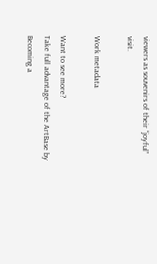viewers as souvenirs of their “joyful” visit.

Work metadata

Want to see more?
Take full advantage of the ArtBase by Becoming a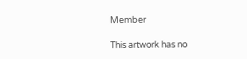Member

This artwork has no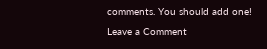comments. You should add one!
Leave a Comment